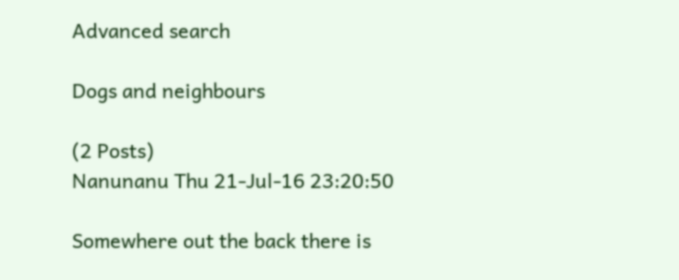Advanced search

Dogs and neighbours

(2 Posts)
Nanunanu Thu 21-Jul-16 23:20:50

Somewhere out the back there is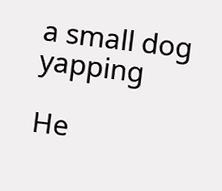a small dog yapping

He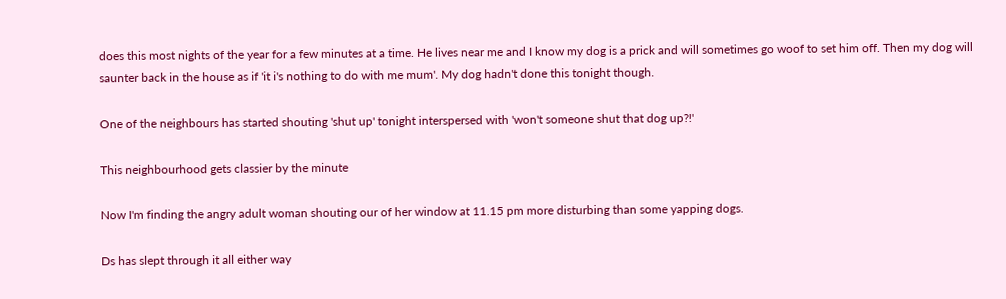does this most nights of the year for a few minutes at a time. He lives near me and I know my dog is a prick and will sometimes go woof to set him off. Then my dog will saunter back in the house as if 'it i's nothing to do with me mum'. My dog hadn't done this tonight though.

One of the neighbours has started shouting 'shut up' tonight interspersed with 'won't someone shut that dog up?!'

This neighbourhood gets classier by the minute

Now I'm finding the angry adult woman shouting our of her window at 11.15 pm more disturbing than some yapping dogs.

Ds has slept through it all either way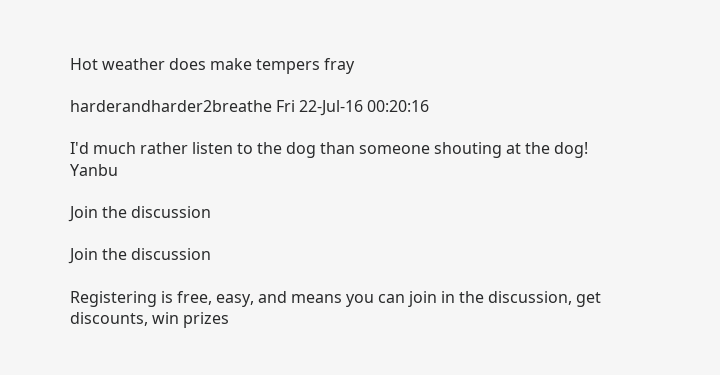Hot weather does make tempers fray

harderandharder2breathe Fri 22-Jul-16 00:20:16

I'd much rather listen to the dog than someone shouting at the dog! Yanbu

Join the discussion

Join the discussion

Registering is free, easy, and means you can join in the discussion, get discounts, win prizes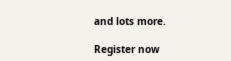and lots more.

Register now